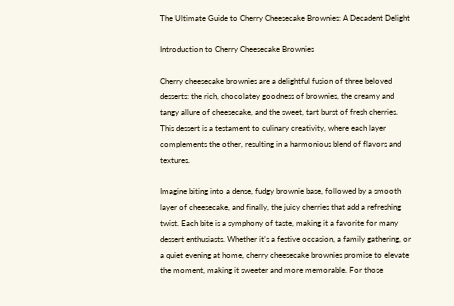The Ultimate Guide to Cherry Cheesecake Brownies: A Decadent Delight

Introduction to Cherry Cheesecake Brownies

Cherry cheesecake brownies are a delightful fusion of three beloved desserts: the rich, chocolatey goodness of brownies, the creamy and tangy allure of cheesecake, and the sweet, tart burst of fresh cherries. This dessert is a testament to culinary creativity, where each layer complements the other, resulting in a harmonious blend of flavors and textures.

Imagine biting into a dense, fudgy brownie base, followed by a smooth layer of cheesecake, and finally, the juicy cherries that add a refreshing twist. Each bite is a symphony of taste, making it a favorite for many dessert enthusiasts. Whether it’s a festive occasion, a family gathering, or a quiet evening at home, cherry cheesecake brownies promise to elevate the moment, making it sweeter and more memorable. For those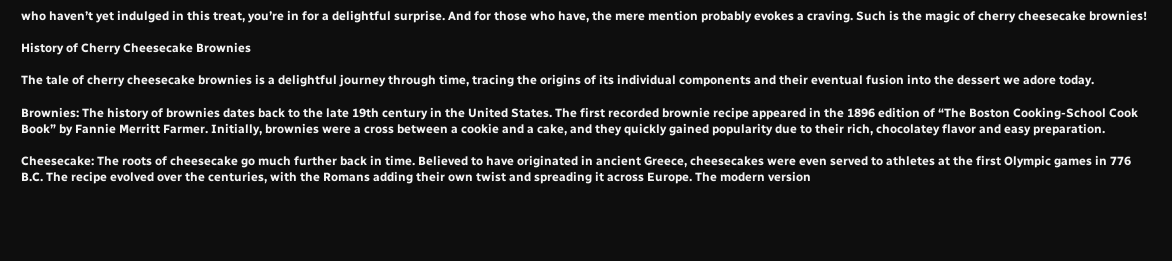who haven’t yet indulged in this treat, you’re in for a delightful surprise. And for those who have, the mere mention probably evokes a craving. Such is the magic of cherry cheesecake brownies!

History of Cherry Cheesecake Brownies

The tale of cherry cheesecake brownies is a delightful journey through time, tracing the origins of its individual components and their eventual fusion into the dessert we adore today.

Brownies: The history of brownies dates back to the late 19th century in the United States. The first recorded brownie recipe appeared in the 1896 edition of “The Boston Cooking-School Cook Book” by Fannie Merritt Farmer. Initially, brownies were a cross between a cookie and a cake, and they quickly gained popularity due to their rich, chocolatey flavor and easy preparation.

Cheesecake: The roots of cheesecake go much further back in time. Believed to have originated in ancient Greece, cheesecakes were even served to athletes at the first Olympic games in 776 B.C. The recipe evolved over the centuries, with the Romans adding their own twist and spreading it across Europe. The modern version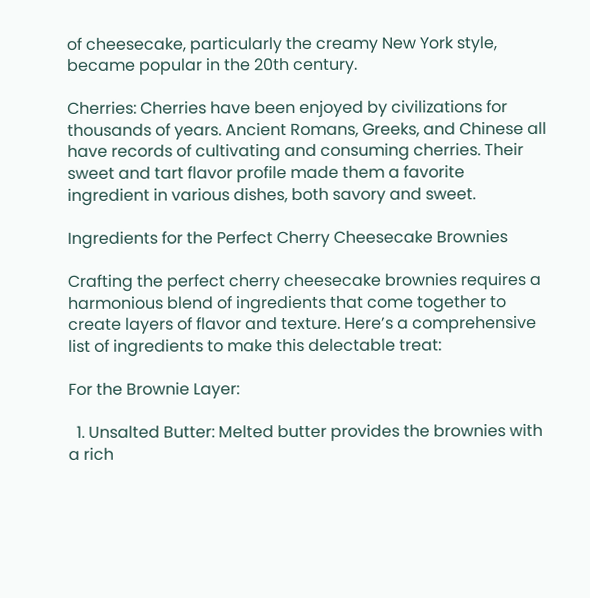of cheesecake, particularly the creamy New York style, became popular in the 20th century.

Cherries: Cherries have been enjoyed by civilizations for thousands of years. Ancient Romans, Greeks, and Chinese all have records of cultivating and consuming cherries. Their sweet and tart flavor profile made them a favorite ingredient in various dishes, both savory and sweet.

Ingredients for the Perfect Cherry Cheesecake Brownies

Crafting the perfect cherry cheesecake brownies requires a harmonious blend of ingredients that come together to create layers of flavor and texture. Here’s a comprehensive list of ingredients to make this delectable treat:

For the Brownie Layer:

  1. Unsalted Butter: Melted butter provides the brownies with a rich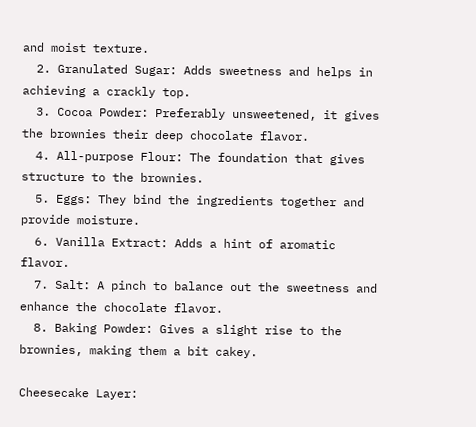and moist texture.
  2. Granulated Sugar: Adds sweetness and helps in achieving a crackly top.
  3. Cocoa Powder: Preferably unsweetened, it gives the brownies their deep chocolate flavor.
  4. All-purpose Flour: The foundation that gives structure to the brownies.
  5. Eggs: They bind the ingredients together and provide moisture.
  6. Vanilla Extract: Adds a hint of aromatic flavor.
  7. Salt: A pinch to balance out the sweetness and enhance the chocolate flavor.
  8. Baking Powder: Gives a slight rise to the brownies, making them a bit cakey.

Cheesecake Layer: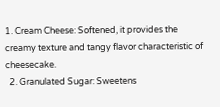1. Cream Cheese: Softened, it provides the creamy texture and tangy flavor characteristic of cheesecake.
  2. Granulated Sugar: Sweetens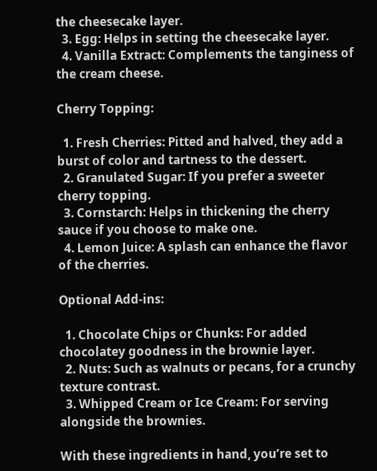the cheesecake layer.
  3. Egg: Helps in setting the cheesecake layer.
  4. Vanilla Extract: Complements the tanginess of the cream cheese.

Cherry Topping:

  1. Fresh Cherries: Pitted and halved, they add a burst of color and tartness to the dessert.
  2. Granulated Sugar: If you prefer a sweeter cherry topping.
  3. Cornstarch: Helps in thickening the cherry sauce if you choose to make one.
  4. Lemon Juice: A splash can enhance the flavor of the cherries.

Optional Add-ins:

  1. Chocolate Chips or Chunks: For added chocolatey goodness in the brownie layer.
  2. Nuts: Such as walnuts or pecans, for a crunchy texture contrast.
  3. Whipped Cream or Ice Cream: For serving alongside the brownies.

With these ingredients in hand, you’re set to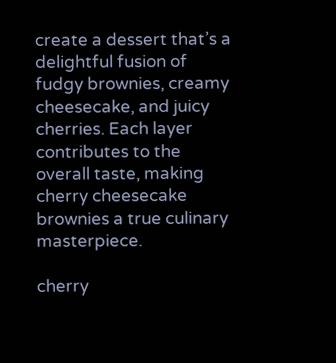create a dessert that’s a delightful fusion of fudgy brownies, creamy cheesecake, and juicy cherries. Each layer contributes to the overall taste, making cherry cheesecake brownies a true culinary masterpiece.

cherry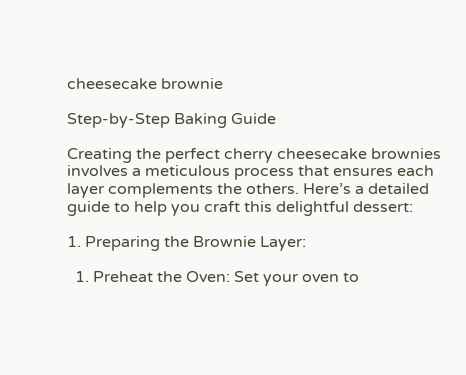cheesecake brownie

Step-by-Step Baking Guide

Creating the perfect cherry cheesecake brownies involves a meticulous process that ensures each layer complements the others. Here’s a detailed guide to help you craft this delightful dessert:

1. Preparing the Brownie Layer:

  1. Preheat the Oven: Set your oven to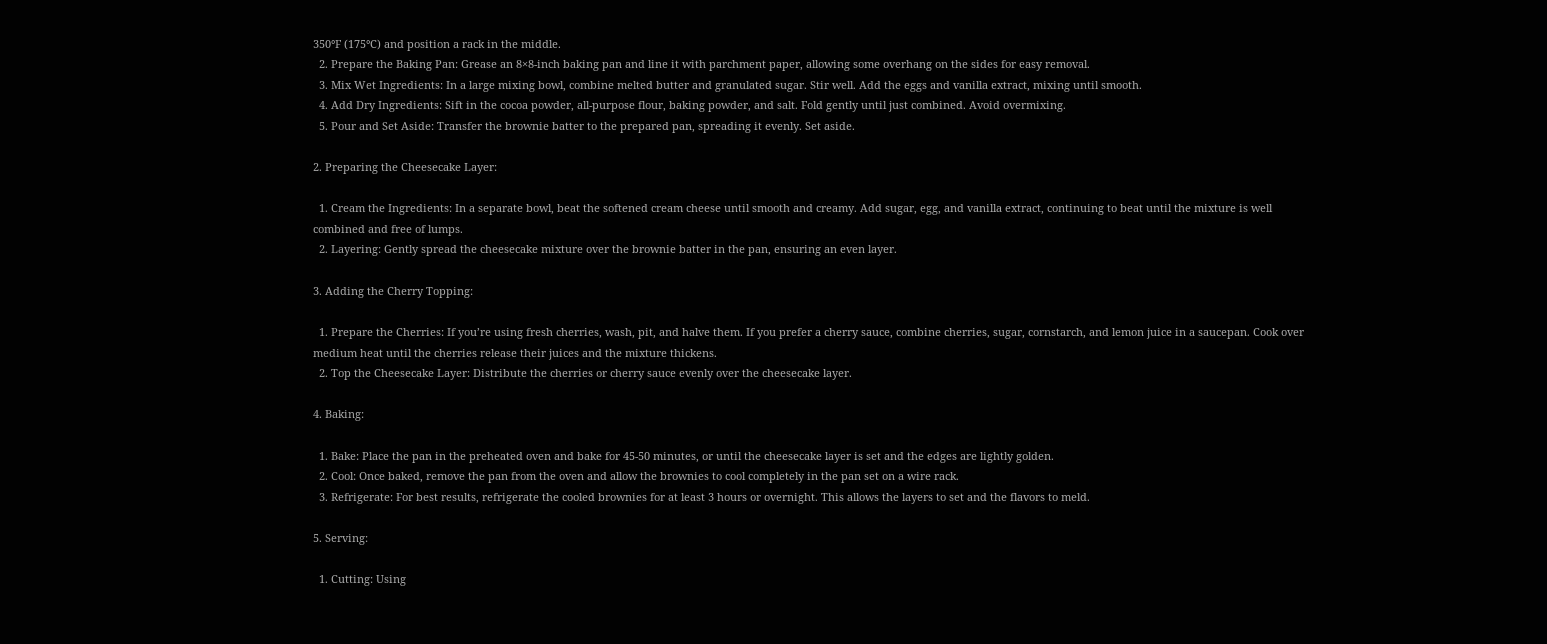350°F (175°C) and position a rack in the middle.
  2. Prepare the Baking Pan: Grease an 8×8-inch baking pan and line it with parchment paper, allowing some overhang on the sides for easy removal.
  3. Mix Wet Ingredients: In a large mixing bowl, combine melted butter and granulated sugar. Stir well. Add the eggs and vanilla extract, mixing until smooth.
  4. Add Dry Ingredients: Sift in the cocoa powder, all-purpose flour, baking powder, and salt. Fold gently until just combined. Avoid overmixing.
  5. Pour and Set Aside: Transfer the brownie batter to the prepared pan, spreading it evenly. Set aside.

2. Preparing the Cheesecake Layer:

  1. Cream the Ingredients: In a separate bowl, beat the softened cream cheese until smooth and creamy. Add sugar, egg, and vanilla extract, continuing to beat until the mixture is well combined and free of lumps.
  2. Layering: Gently spread the cheesecake mixture over the brownie batter in the pan, ensuring an even layer.

3. Adding the Cherry Topping:

  1. Prepare the Cherries: If you’re using fresh cherries, wash, pit, and halve them. If you prefer a cherry sauce, combine cherries, sugar, cornstarch, and lemon juice in a saucepan. Cook over medium heat until the cherries release their juices and the mixture thickens.
  2. Top the Cheesecake Layer: Distribute the cherries or cherry sauce evenly over the cheesecake layer.

4. Baking:

  1. Bake: Place the pan in the preheated oven and bake for 45-50 minutes, or until the cheesecake layer is set and the edges are lightly golden.
  2. Cool: Once baked, remove the pan from the oven and allow the brownies to cool completely in the pan set on a wire rack.
  3. Refrigerate: For best results, refrigerate the cooled brownies for at least 3 hours or overnight. This allows the layers to set and the flavors to meld.

5. Serving:

  1. Cutting: Using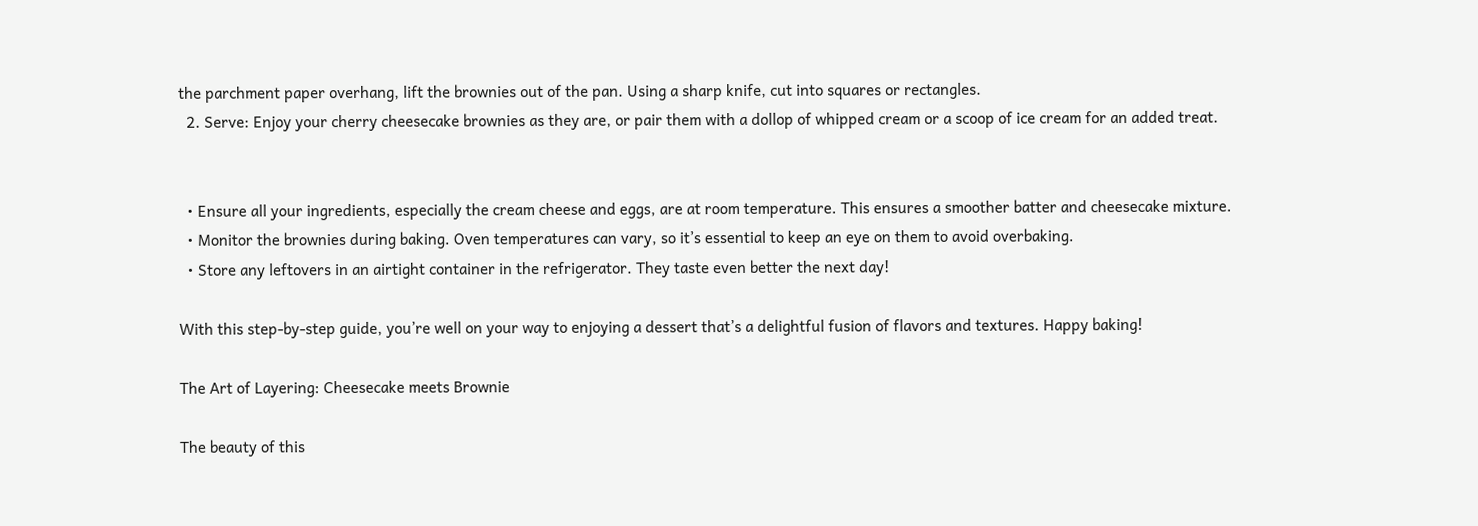the parchment paper overhang, lift the brownies out of the pan. Using a sharp knife, cut into squares or rectangles.
  2. Serve: Enjoy your cherry cheesecake brownies as they are, or pair them with a dollop of whipped cream or a scoop of ice cream for an added treat.


  • Ensure all your ingredients, especially the cream cheese and eggs, are at room temperature. This ensures a smoother batter and cheesecake mixture.
  • Monitor the brownies during baking. Oven temperatures can vary, so it’s essential to keep an eye on them to avoid overbaking.
  • Store any leftovers in an airtight container in the refrigerator. They taste even better the next day!

With this step-by-step guide, you’re well on your way to enjoying a dessert that’s a delightful fusion of flavors and textures. Happy baking!

The Art of Layering: Cheesecake meets Brownie

The beauty of this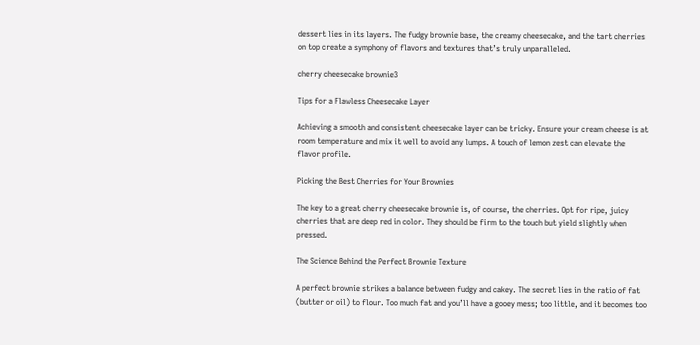dessert lies in its layers. The fudgy brownie base, the creamy cheesecake, and the tart cherries on top create a symphony of flavors and textures that’s truly unparalleled.

cherry cheesecake brownie3

Tips for a Flawless Cheesecake Layer

Achieving a smooth and consistent cheesecake layer can be tricky. Ensure your cream cheese is at room temperature and mix it well to avoid any lumps. A touch of lemon zest can elevate the flavor profile.

Picking the Best Cherries for Your Brownies

The key to a great cherry cheesecake brownie is, of course, the cherries. Opt for ripe, juicy cherries that are deep red in color. They should be firm to the touch but yield slightly when pressed.

The Science Behind the Perfect Brownie Texture

A perfect brownie strikes a balance between fudgy and cakey. The secret lies in the ratio of fat (butter or oil) to flour. Too much fat and you’ll have a gooey mess; too little, and it becomes too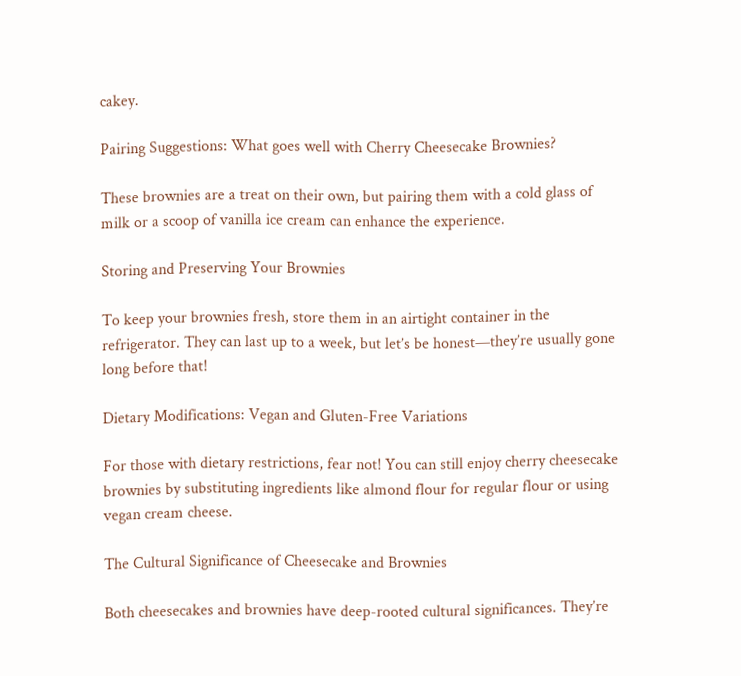cakey.

Pairing Suggestions: What goes well with Cherry Cheesecake Brownies?

These brownies are a treat on their own, but pairing them with a cold glass of milk or a scoop of vanilla ice cream can enhance the experience.

Storing and Preserving Your Brownies

To keep your brownies fresh, store them in an airtight container in the refrigerator. They can last up to a week, but let’s be honest—they’re usually gone long before that!

Dietary Modifications: Vegan and Gluten-Free Variations

For those with dietary restrictions, fear not! You can still enjoy cherry cheesecake brownies by substituting ingredients like almond flour for regular flour or using vegan cream cheese.

The Cultural Significance of Cheesecake and Brownies

Both cheesecakes and brownies have deep-rooted cultural significances. They’re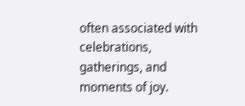often associated with celebrations, gatherings, and moments of joy.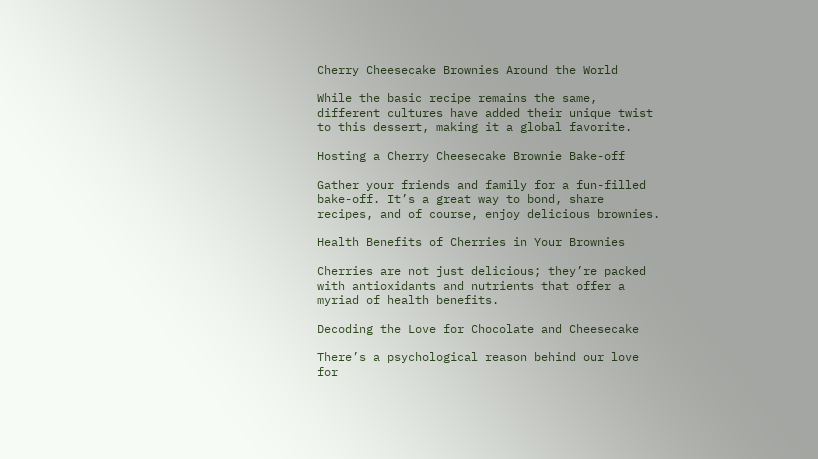Cherry Cheesecake Brownies Around the World

While the basic recipe remains the same, different cultures have added their unique twist to this dessert, making it a global favorite.

Hosting a Cherry Cheesecake Brownie Bake-off

Gather your friends and family for a fun-filled bake-off. It’s a great way to bond, share recipes, and of course, enjoy delicious brownies.

Health Benefits of Cherries in Your Brownies

Cherries are not just delicious; they’re packed with antioxidants and nutrients that offer a myriad of health benefits.

Decoding the Love for Chocolate and Cheesecake

There’s a psychological reason behind our love for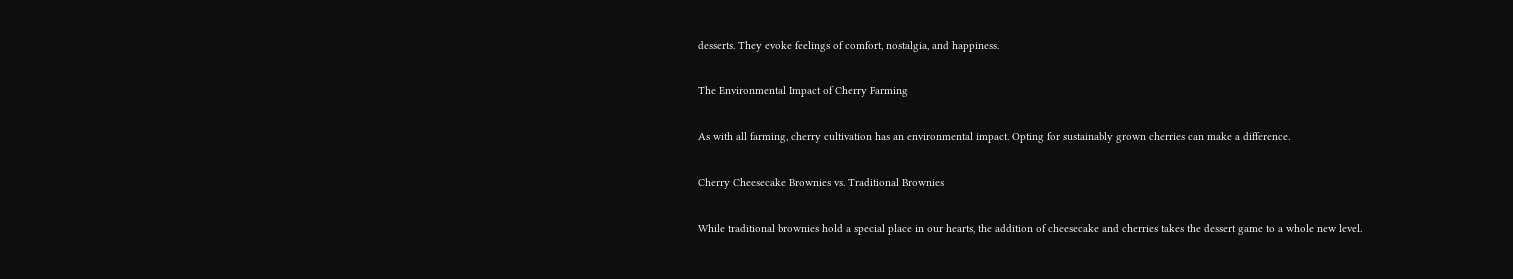desserts. They evoke feelings of comfort, nostalgia, and happiness.

The Environmental Impact of Cherry Farming

As with all farming, cherry cultivation has an environmental impact. Opting for sustainably grown cherries can make a difference.

Cherry Cheesecake Brownies vs. Traditional Brownies

While traditional brownies hold a special place in our hearts, the addition of cheesecake and cherries takes the dessert game to a whole new level.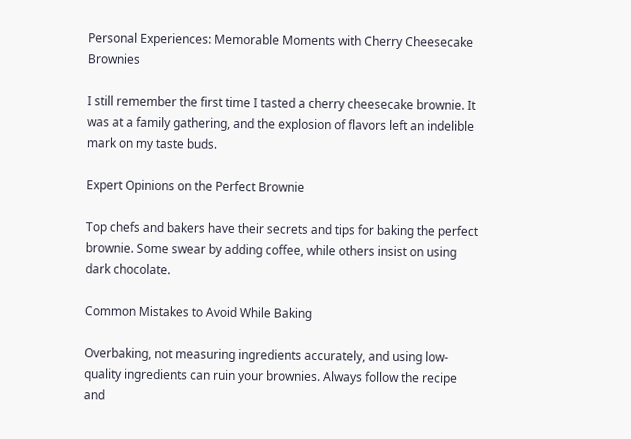Personal Experiences: Memorable Moments with Cherry Cheesecake Brownies

I still remember the first time I tasted a cherry cheesecake brownie. It was at a family gathering, and the explosion of flavors left an indelible mark on my taste buds.

Expert Opinions on the Perfect Brownie

Top chefs and bakers have their secrets and tips for baking the perfect brownie. Some swear by adding coffee, while others insist on using dark chocolate.

Common Mistakes to Avoid While Baking

Overbaking, not measuring ingredients accurately, and using low-quality ingredients can ruin your brownies. Always follow the recipe and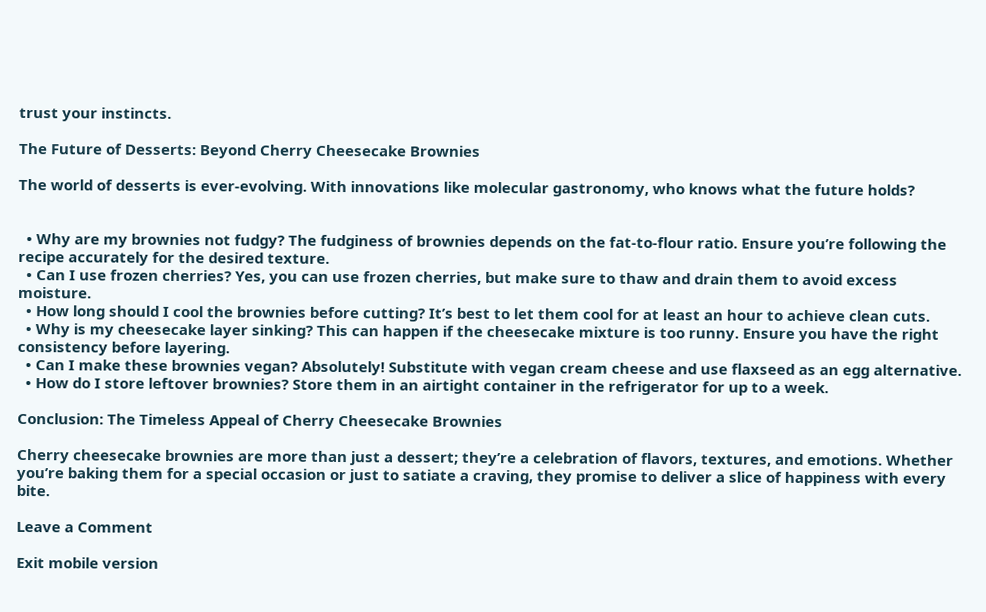trust your instincts.

The Future of Desserts: Beyond Cherry Cheesecake Brownies

The world of desserts is ever-evolving. With innovations like molecular gastronomy, who knows what the future holds?


  • Why are my brownies not fudgy? The fudginess of brownies depends on the fat-to-flour ratio. Ensure you’re following the recipe accurately for the desired texture.
  • Can I use frozen cherries? Yes, you can use frozen cherries, but make sure to thaw and drain them to avoid excess moisture.
  • How long should I cool the brownies before cutting? It’s best to let them cool for at least an hour to achieve clean cuts.
  • Why is my cheesecake layer sinking? This can happen if the cheesecake mixture is too runny. Ensure you have the right consistency before layering.
  • Can I make these brownies vegan? Absolutely! Substitute with vegan cream cheese and use flaxseed as an egg alternative.
  • How do I store leftover brownies? Store them in an airtight container in the refrigerator for up to a week.

Conclusion: The Timeless Appeal of Cherry Cheesecake Brownies

Cherry cheesecake brownies are more than just a dessert; they’re a celebration of flavors, textures, and emotions. Whether you’re baking them for a special occasion or just to satiate a craving, they promise to deliver a slice of happiness with every bite.

Leave a Comment

Exit mobile version